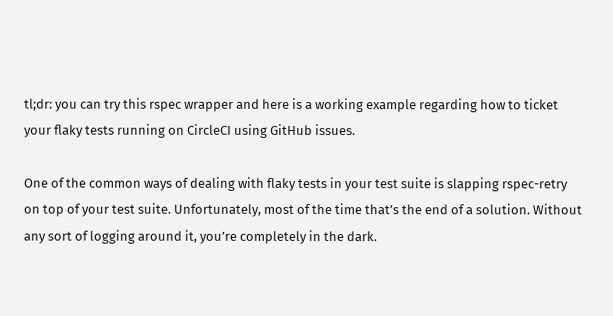tl;dr: you can try this rspec wrapper and here is a working example regarding how to ticket your flaky tests running on CircleCI using GitHub issues.

One of the common ways of dealing with flaky tests in your test suite is slapping rspec-retry on top of your test suite. Unfortunately, most of the time that’s the end of a solution. Without any sort of logging around it, you’re completely in the dark.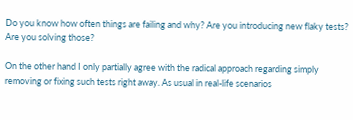Do you know how often things are failing and why? Are you introducing new flaky tests? Are you solving those?

On the other hand I only partially agree with the radical approach regarding simply removing or fixing such tests right away. As usual in real-life scenarios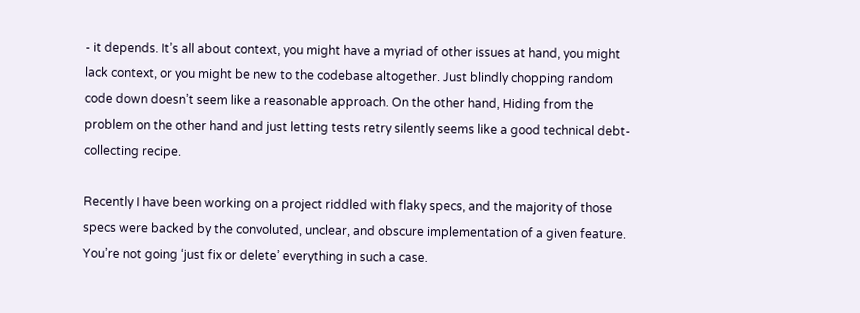- it depends. It’s all about context, you might have a myriad of other issues at hand, you might lack context, or you might be new to the codebase altogether. Just blindly chopping random code down doesn’t seem like a reasonable approach. On the other hand, Hiding from the problem on the other hand and just letting tests retry silently seems like a good technical debt-collecting recipe.

Recently I have been working on a project riddled with flaky specs, and the majority of those specs were backed by the convoluted, unclear, and obscure implementation of a given feature. You’re not going ‘just fix or delete’ everything in such a case.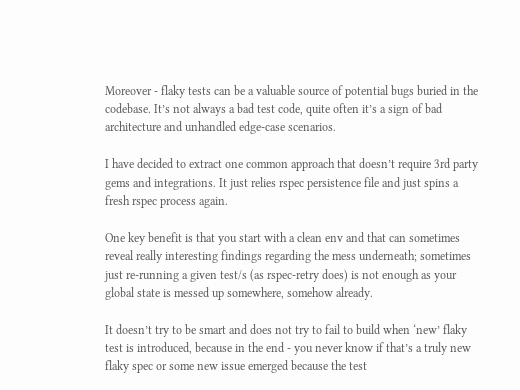Moreover - flaky tests can be a valuable source of potential bugs buried in the codebase. It’s not always a bad test code, quite often it’s a sign of bad architecture and unhandled edge-case scenarios.

I have decided to extract one common approach that doesn’t require 3rd party gems and integrations. It just relies rspec persistence file and just spins a fresh rspec process again.

One key benefit is that you start with a clean env and that can sometimes reveal really interesting findings regarding the mess underneath; sometimes just re-running a given test/s (as rspec-retry does) is not enough as your global state is messed up somewhere, somehow already.

It doesn’t try to be smart and does not try to fail to build when ‘new’ flaky test is introduced, because in the end - you never know if that’s a truly new flaky spec or some new issue emerged because the test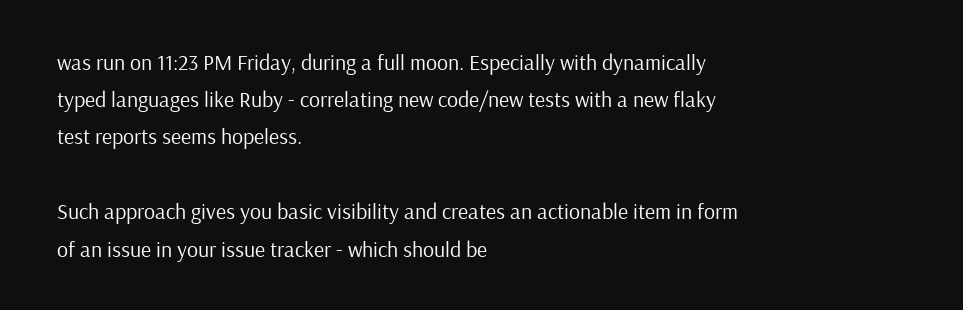was run on 11:23 PM Friday, during a full moon. Especially with dynamically typed languages like Ruby - correlating new code/new tests with a new flaky test reports seems hopeless.

Such approach gives you basic visibility and creates an actionable item in form of an issue in your issue tracker - which should be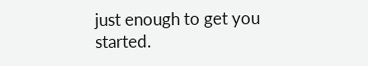just enough to get you started.